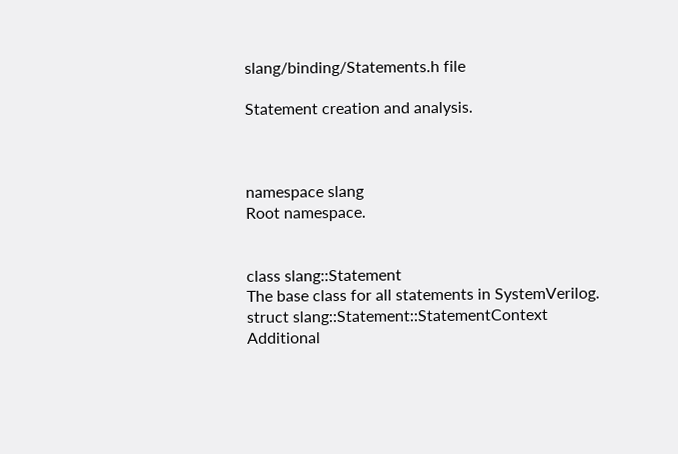slang/binding/Statements.h file

Statement creation and analysis.



namespace slang
Root namespace.


class slang::Statement
The base class for all statements in SystemVerilog.
struct slang::Statement::StatementContext
Additional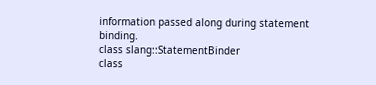information passed along during statement binding.
class slang::StatementBinder
class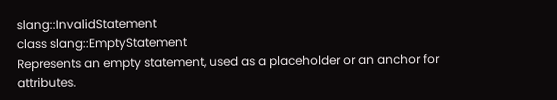slang::InvalidStatement
class slang::EmptyStatement
Represents an empty statement, used as a placeholder or an anchor for attributes.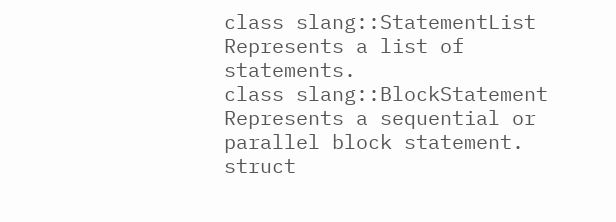class slang::StatementList
Represents a list of statements.
class slang::BlockStatement
Represents a sequential or parallel block statement.
struct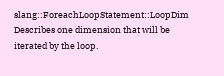slang::ForeachLoopStatement::LoopDim
Describes one dimension that will be iterated by the loop.